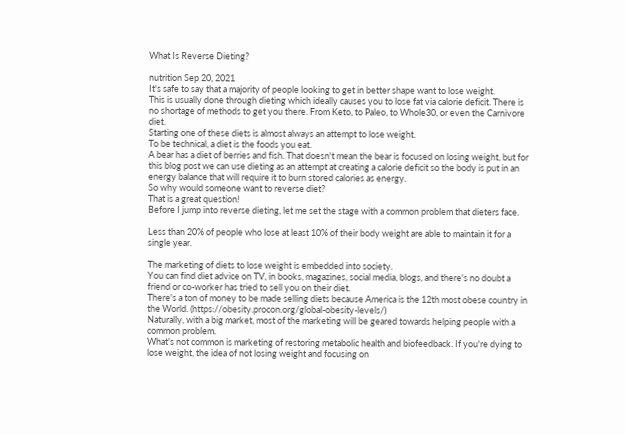What Is Reverse Dieting?

nutrition Sep 20, 2021
It's safe to say that a majority of people looking to get in better shape want to lose weight.
This is usually done through dieting which ideally causes you to lose fat via calorie deficit. There is no shortage of methods to get you there. From Keto, to Paleo, to Whole30, or even the Carnivore diet.
Starting one of these diets is almost always an attempt to lose weight.
To be technical, a diet is the foods you eat.
A bear has a diet of berries and fish. That doesn't mean the bear is focused on losing weight, but for this blog post we can use dieting as an attempt at creating a calorie deficit so the body is put in an energy balance that will require it to burn stored calories as energy.
So why would someone want to reverse diet?
That is a great question!
Before I jump into reverse dieting, let me set the stage with a common problem that dieters face.

Less than 20% of people who lose at least 10% of their body weight are able to maintain it for a single year.

The marketing of diets to lose weight is embedded into society.
You can find diet advice on TV, in books, magazines, social media, blogs, and there's no doubt a friend or co-worker has tried to sell you on their diet.
There's a ton of money to be made selling diets because America is the 12th most obese country in the World. (https://obesity.procon.org/global-obesity-levels/)
Naturally, with a big market, most of the marketing will be geared towards helping people with a common problem.
What's not common is marketing of restoring metabolic health and biofeedback. If you're dying to lose weight, the idea of not losing weight and focusing on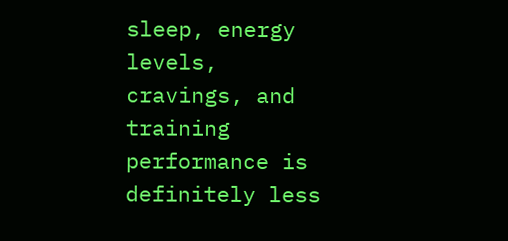sleep, energy levels, cravings, and training performance is definitely less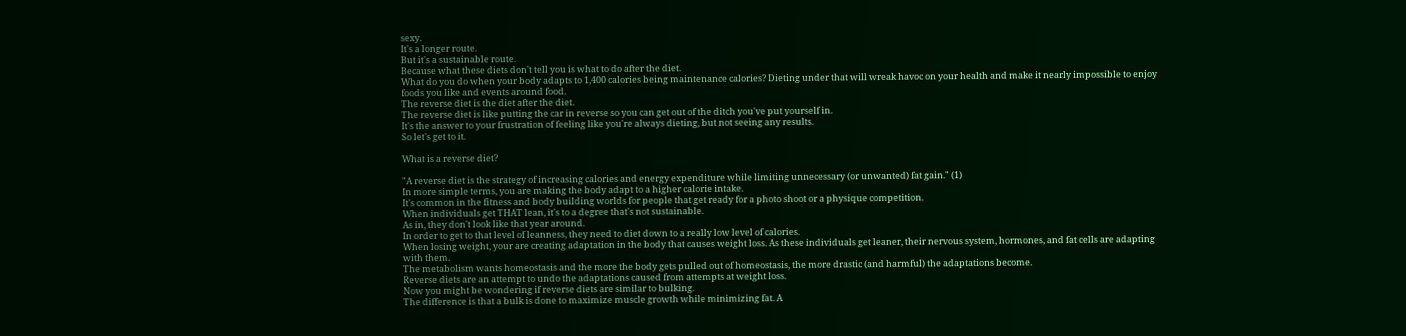sexy.
It's a longer route.
But it's a sustainable route.
Because what these diets don't tell you is what to do after the diet.
What do you do when your body adapts to 1,400 calories being maintenance calories? Dieting under that will wreak havoc on your health and make it nearly impossible to enjoy foods you like and events around food.
The reverse diet is the diet after the diet.
The reverse diet is like putting the car in reverse so you can get out of the ditch you've put yourself in.
It's the answer to your frustration of feeling like you're always dieting, but not seeing any results.
So let's get to it.

What is a reverse diet?

"A reverse diet is the strategy of increasing calories and energy expenditure while limiting unnecessary (or unwanted) fat gain." (1)
In more simple terms, you are making the body adapt to a higher calorie intake.
It's common in the fitness and body building worlds for people that get ready for a photo shoot or a physique competition.
When individuals get THAT lean, it's to a degree that's not sustainable.
As in, they don't look like that year around.
In order to get to that level of leanness, they need to diet down to a really low level of calories.
When losing weight, your are creating adaptation in the body that causes weight loss. As these individuals get leaner, their nervous system, hormones, and fat cells are adapting with them.
The metabolism wants homeostasis and the more the body gets pulled out of homeostasis, the more drastic (and harmful) the adaptations become.
Reverse diets are an attempt to undo the adaptations caused from attempts at weight loss.
Now you might be wondering if reverse diets are similar to bulking.
The difference is that a bulk is done to maximize muscle growth while minimizing fat. A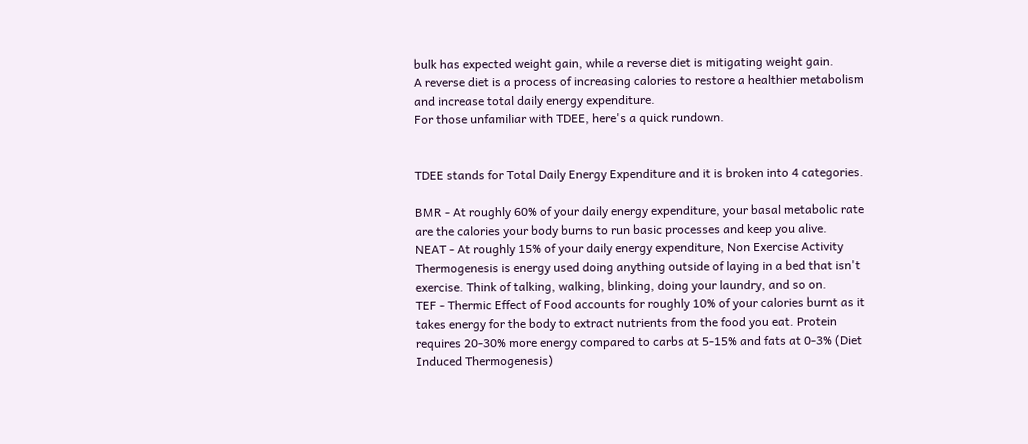bulk has expected weight gain, while a reverse diet is mitigating weight gain.
A reverse diet is a process of increasing calories to restore a healthier metabolism and increase total daily energy expenditure.
For those unfamiliar with TDEE, here's a quick rundown.


TDEE stands for Total Daily Energy Expenditure and it is broken into 4 categories.

BMR - At roughly 60% of your daily energy expenditure, your basal metabolic rate are the calories your body burns to run basic processes and keep you alive.
NEAT - At roughly 15% of your daily energy expenditure, Non Exercise Activity Thermogenesis is energy used doing anything outside of laying in a bed that isn't exercise. Think of talking, walking, blinking, doing your laundry, and so on.
TEF - Thermic Effect of Food accounts for roughly 10% of your calories burnt as it takes energy for the body to extract nutrients from the food you eat. Protein requires 20-30% more energy compared to carbs at 5-15% and fats at 0-3% (Diet Induced Thermogenesis)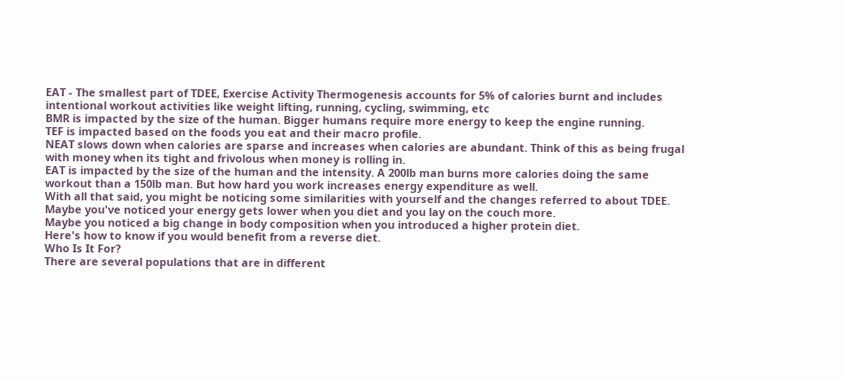EAT - The smallest part of TDEE, Exercise Activity Thermogenesis accounts for 5% of calories burnt and includes intentional workout activities like weight lifting, running, cycling, swimming, etc
BMR is impacted by the size of the human. Bigger humans require more energy to keep the engine running.
TEF is impacted based on the foods you eat and their macro profile.
NEAT slows down when calories are sparse and increases when calories are abundant. Think of this as being frugal with money when its tight and frivolous when money is rolling in.
EAT is impacted by the size of the human and the intensity. A 200lb man burns more calories doing the same workout than a 150lb man. But how hard you work increases energy expenditure as well.
With all that said, you might be noticing some similarities with yourself and the changes referred to about TDEE.
Maybe you've noticed your energy gets lower when you diet and you lay on the couch more.
Maybe you noticed a big change in body composition when you introduced a higher protein diet.
Here's how to know if you would benefit from a reverse diet.
Who Is It For?
There are several populations that are in different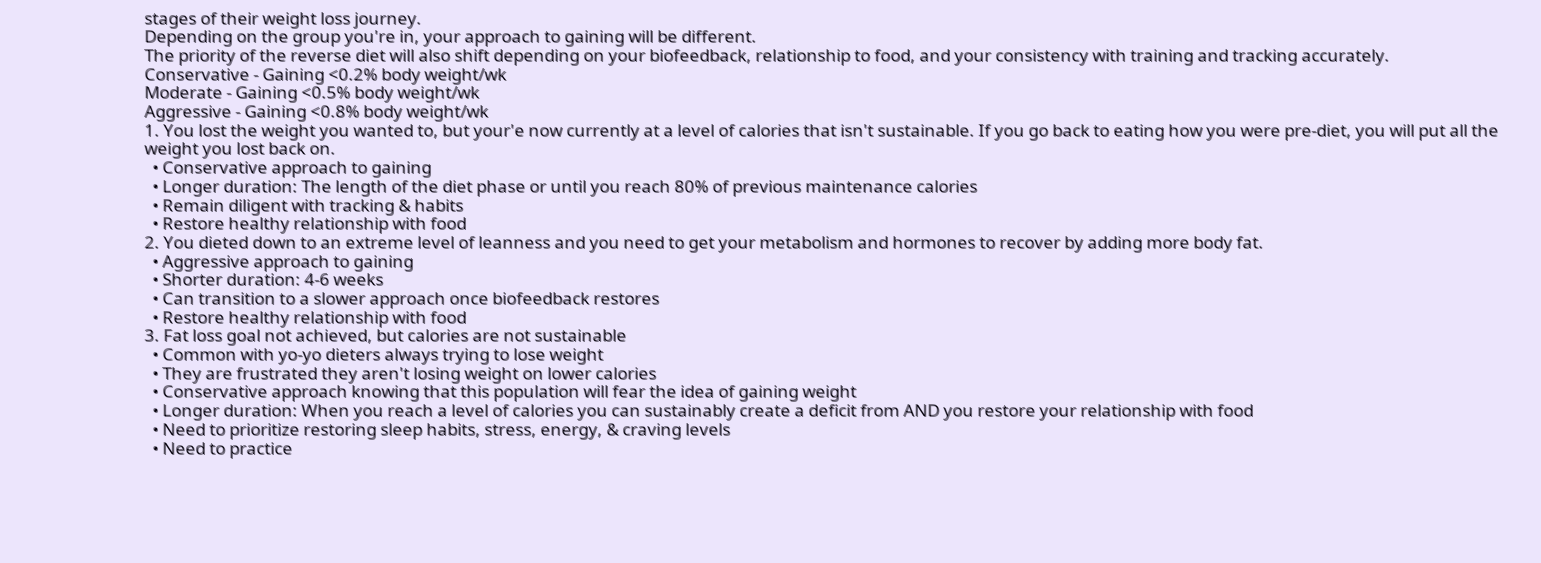stages of their weight loss journey.
Depending on the group you're in, your approach to gaining will be different.
The priority of the reverse diet will also shift depending on your biofeedback, relationship to food, and your consistency with training and tracking accurately.
Conservative - Gaining <0.2% body weight/wk
Moderate - Gaining <0.5% body weight/wk
Aggressive - Gaining <0.8% body weight/wk
1. You lost the weight you wanted to, but your'e now currently at a level of calories that isn't sustainable. If you go back to eating how you were pre-diet, you will put all the weight you lost back on.
  • Conservative approach to gaining
  • Longer duration: The length of the diet phase or until you reach 80% of previous maintenance calories
  • Remain diligent with tracking & habits
  • Restore healthy relationship with food
2. You dieted down to an extreme level of leanness and you need to get your metabolism and hormones to recover by adding more body fat.
  • Aggressive approach to gaining
  • Shorter duration: 4-6 weeks
  • Can transition to a slower approach once biofeedback restores
  • Restore healthy relationship with food
3. Fat loss goal not achieved, but calories are not sustainable
  • Common with yo-yo dieters always trying to lose weight
  • They are frustrated they aren't losing weight on lower calories
  • Conservative approach knowing that this population will fear the idea of gaining weight
  • Longer duration: When you reach a level of calories you can sustainably create a deficit from AND you restore your relationship with food
  • Need to prioritize restoring sleep habits, stress, energy, & craving levels
  • Need to practice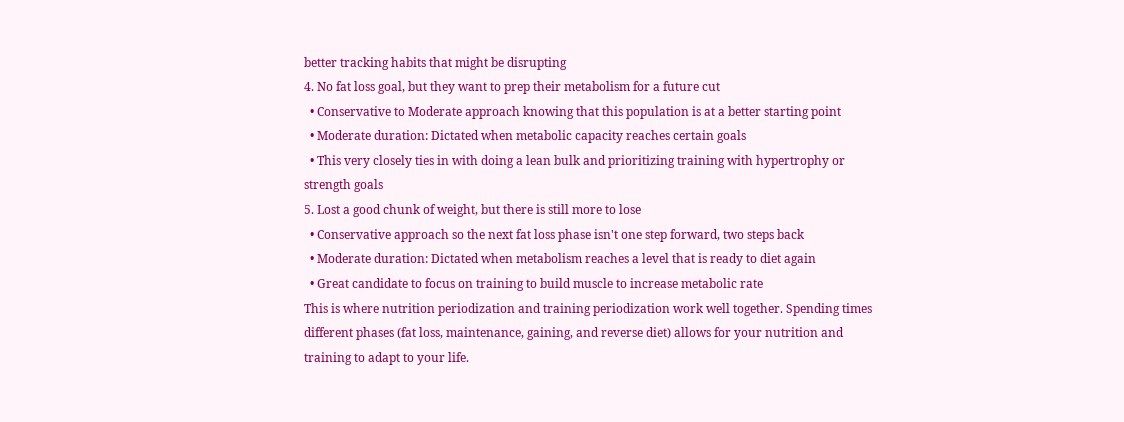better tracking habits that might be disrupting
4. No fat loss goal, but they want to prep their metabolism for a future cut
  • Conservative to Moderate approach knowing that this population is at a better starting point
  • Moderate duration: Dictated when metabolic capacity reaches certain goals
  • This very closely ties in with doing a lean bulk and prioritizing training with hypertrophy or strength goals
5. Lost a good chunk of weight, but there is still more to lose
  • Conservative approach so the next fat loss phase isn't one step forward, two steps back
  • Moderate duration: Dictated when metabolism reaches a level that is ready to diet again
  • Great candidate to focus on training to build muscle to increase metabolic rate
This is where nutrition periodization and training periodization work well together. Spending times different phases (fat loss, maintenance, gaining, and reverse diet) allows for your nutrition and training to adapt to your life.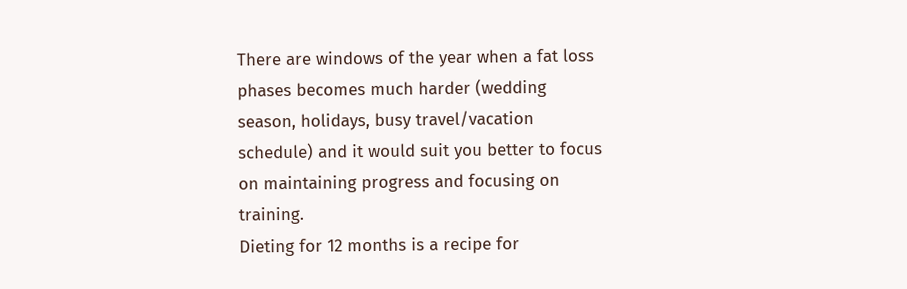There are windows of the year when a fat loss phases becomes much harder (wedding season, holidays, busy travel/vacation schedule) and it would suit you better to focus on maintaining progress and focusing on training.
Dieting for 12 months is a recipe for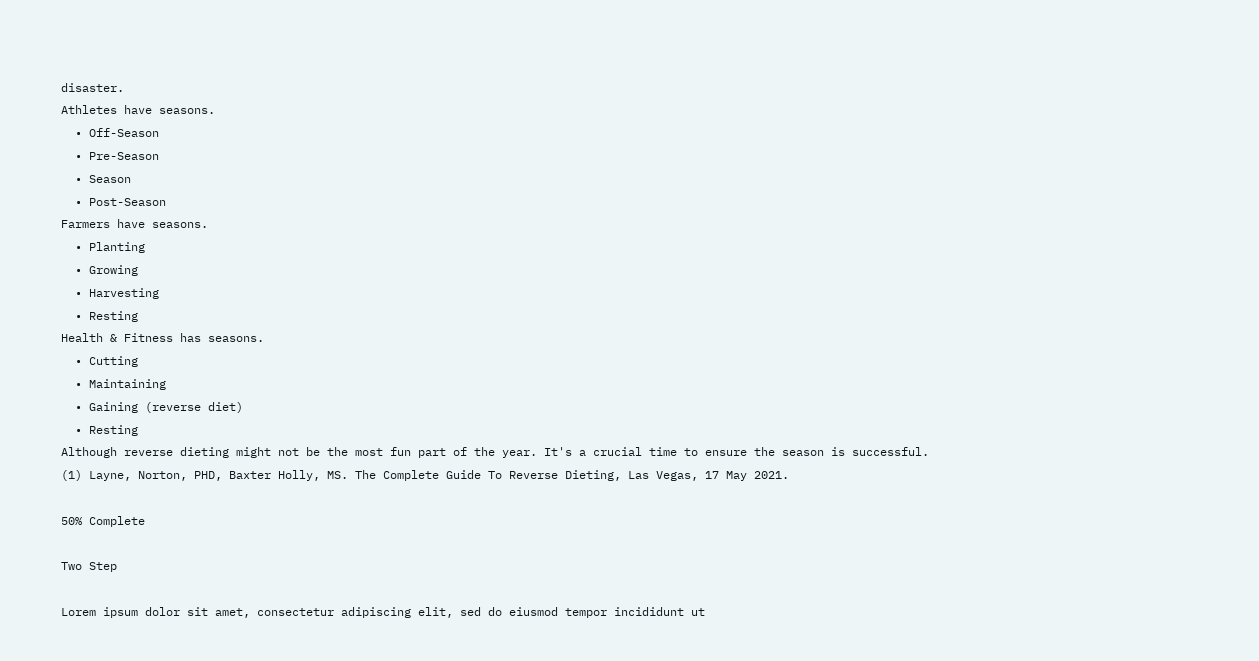disaster.
Athletes have seasons.
  • Off-Season
  • Pre-Season
  • Season
  • Post-Season
Farmers have seasons.
  • Planting
  • Growing
  • Harvesting
  • Resting
Health & Fitness has seasons.
  • Cutting
  • Maintaining
  • Gaining (reverse diet)
  • Resting
Although reverse dieting might not be the most fun part of the year. It's a crucial time to ensure the season is successful.
(1) Layne, Norton, PHD, Baxter Holly, MS. The Complete Guide To Reverse Dieting, Las Vegas, 17 May 2021.

50% Complete

Two Step

Lorem ipsum dolor sit amet, consectetur adipiscing elit, sed do eiusmod tempor incididunt ut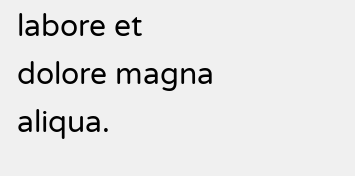labore et dolore magna aliqua.